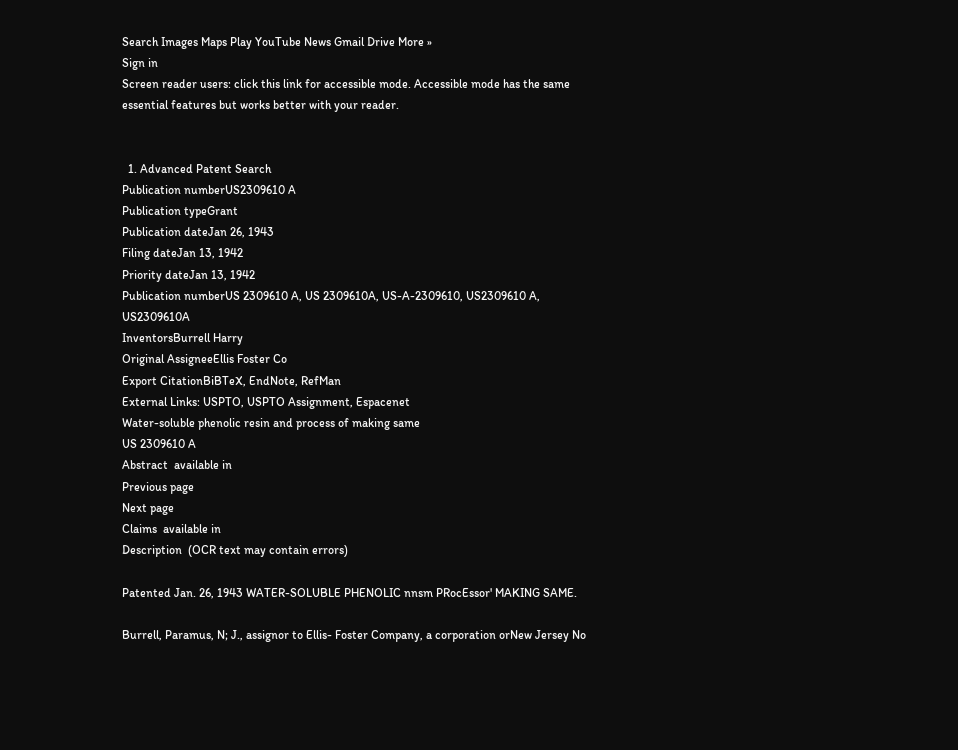Search Images Maps Play YouTube News Gmail Drive More »
Sign in
Screen reader users: click this link for accessible mode. Accessible mode has the same essential features but works better with your reader.


  1. Advanced Patent Search
Publication numberUS2309610 A
Publication typeGrant
Publication dateJan 26, 1943
Filing dateJan 13, 1942
Priority dateJan 13, 1942
Publication numberUS 2309610 A, US 2309610A, US-A-2309610, US2309610 A, US2309610A
InventorsBurrell Harry
Original AssigneeEllis Foster Co
Export CitationBiBTeX, EndNote, RefMan
External Links: USPTO, USPTO Assignment, Espacenet
Water-soluble phenolic resin and process of making same
US 2309610 A
Abstract  available in
Previous page
Next page
Claims  available in
Description  (OCR text may contain errors)

Patented Jan. 26, 1943 WATER-SOLUBLE PHENOLIC nnsm PRocEssor' MAKING SAME.

Burrell, Paramus, N; J., assignor to Ellis- Foster Company, a corporation orNew Jersey No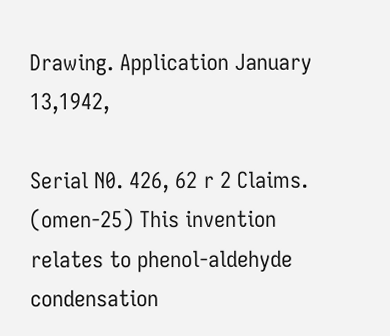Drawing. Application January 13,1942,

Serial N0. 426, 62 r 2 Claims. (omen-25) This invention relates to phenol-aldehyde condensation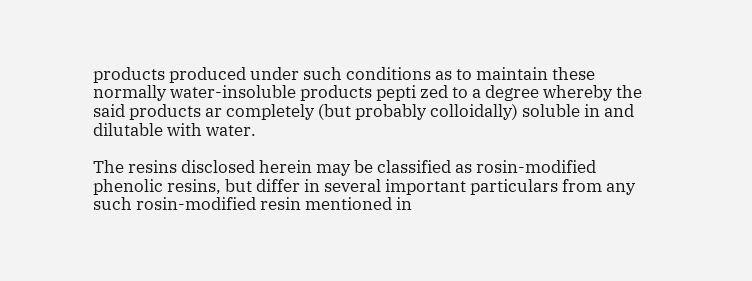products produced under such conditions as to maintain these normally water-insoluble products pepti zed to a degree whereby the said products ar completely (but probably colloidally) soluble in and dilutable with water.

The resins disclosed herein may be classified as rosin-modified phenolic resins, but differ in several important particulars from any such rosin-modified resin mentioned in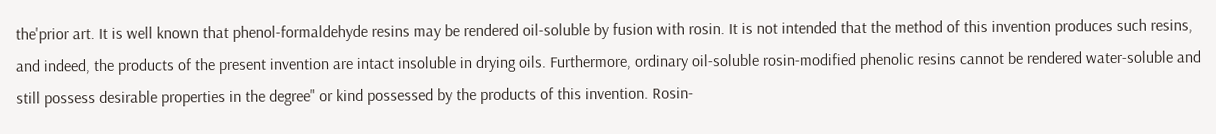the'prior art. It is well known that phenol-formaldehyde resins may be rendered oil-soluble by fusion with rosin. It is not intended that the method of this invention produces such resins, and indeed, the products of the present invention are intact insoluble in drying oils. Furthermore, ordinary oil-soluble rosin-modified phenolic resins cannot be rendered water-soluble and still possess desirable properties in the degree" or kind possessed by the products of this invention. Rosin-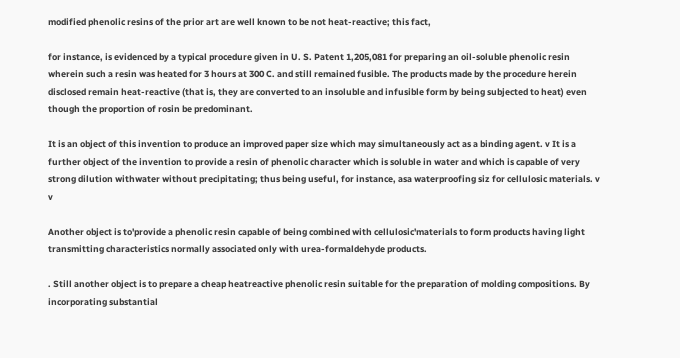modified phenolic resins of the prior art are well known to be not heat-reactive; this fact,

for instance, is evidenced by a typical procedure given in U. S. Patent 1,205,081 for preparing an oil-soluble phenolic resin wherein such a resin was heated for 3 hours at 300 C. and still remained fusible. The products made by the procedure herein disclosed remain heat-reactive (that is, they are converted to an insoluble and infusible form by being subjected to heat) even though the proportion of rosin be predominant.

It is an object of this invention to produce an improved paper size which may simultaneously act as a binding agent. v It is a further object of the invention to provide a resin of phenolic character which is soluble in water and which is capable of very strong dilution withwater without precipitating; thus being useful, for instance, asa waterproofing siz for cellulosic materials. v v

Another object is to'provide a phenolic resin capable of being combined with cellulosic'materials to form products having light transmitting characteristics normally associated only with urea-formaldehyde products.

. Still another object is to prepare a cheap heatreactive phenolic resin suitable for the preparation of molding compositions. By incorporating substantial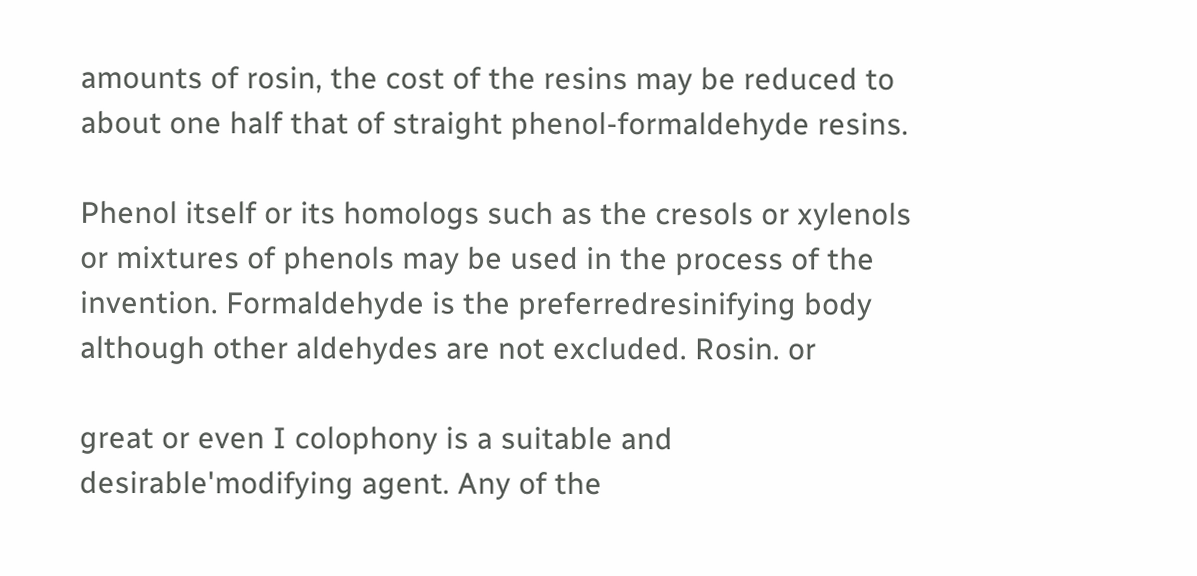amounts of rosin, the cost of the resins may be reduced to about one half that of straight phenol-formaldehyde resins.

Phenol itself or its homologs such as the cresols or xylenols or mixtures of phenols may be used in the process of the invention. Formaldehyde is the preferredresinifying body although other aldehydes are not excluded. Rosin. or

great or even I colophony is a suitable and desirable'modifying agent. Any of the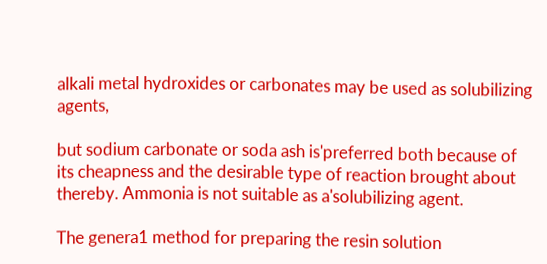alkali metal hydroxides or carbonates may be used as solubilizing agents,

but sodium carbonate or soda ash is'preferred both because of its cheapness and the desirable type of reaction brought about thereby. Ammonia is not suitable as a'solubilizing agent.

The genera1 method for preparing the resin solution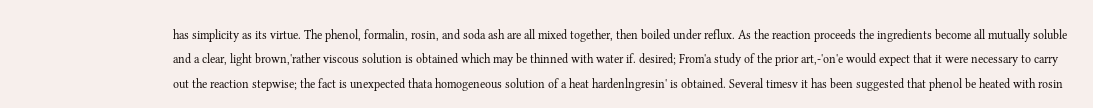has simplicity as its virtue. The phenol, formalin, rosin, and soda ash are all mixed together, then boiled under reflux. As the reaction proceeds the ingredients become all mutually soluble and a clear, light brown,'rather viscous solution is obtained which may be thinned with water if. desired; From'a study of the prior art,-'on'e would expect that it were necessary to carry out the reaction stepwise; the fact is unexpected thata homogeneous solution of a heat hardenlngresin' is obtained. Several timesv it has been suggested that phenol be heated with rosin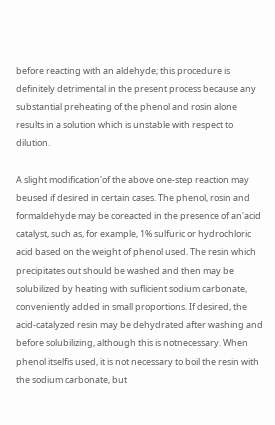before reacting with an aldehyde; this procedure is definitely detrimental in the present process because any substantial preheating of the phenol and rosin alone results in a solution which is unstable with respect to dilution.

A slight modification'of the above one-step reaction may beused if desired in certain cases. The phenol, rosin and formaldehyde may be coreacted in the presence of an'acid catalyst, such as, for example, 1% sulfuric or hydrochloric acid based on the weight of phenol used. The resin which precipitates out should be washed and then may be solubilized by heating with suflicient sodium carbonate, conveniently added in small proportions. If desired, the acid-catalyzed resin may be dehydrated after washing and before solubilizing, although this is notnecessary. When phenol itselfis used, it is not necessary to boil the resin with the sodium carbonate, but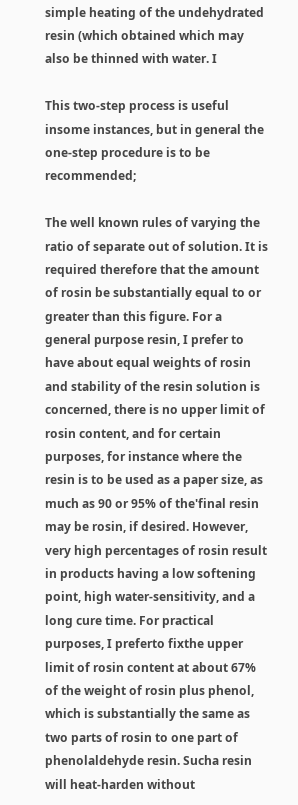simple heating of the undehydrated resin (which obtained which may also be thinned with water. I

This two-step process is useful insome instances, but in general the one-step procedure is to be recommended;

The well known rules of varying the ratio of separate out of solution. It is required therefore that the amount of rosin be substantially equal to or greater than this figure. For a general purpose resin, I prefer to have about equal weights of rosin and stability of the resin solution is concerned, there is no upper limit of rosin content, and for certain purposes, for instance where the resin is to be used as a paper size, as much as 90 or 95% of the'final resin may be rosin, if desired. However, very high percentages of rosin result in products having a low softening point, high water-sensitivity, and a long cure time. For practical purposes, I preferto fixthe upper limit of rosin content at about 67% of the weight of rosin plus phenol, which is substantially the same as two parts of rosin to one part of phenolaldehyde resin. Sucha resin will heat-harden without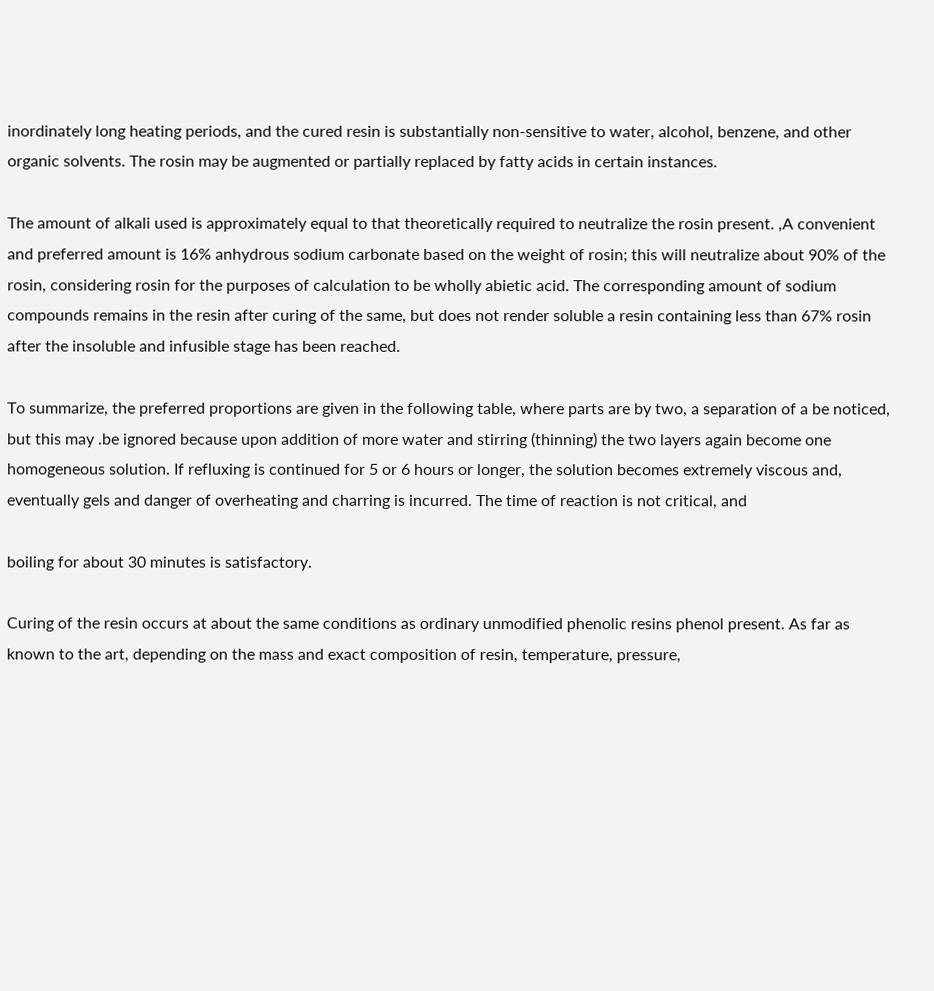inordinately long heating periods, and the cured resin is substantially non-sensitive to water, alcohol, benzene, and other organic solvents. The rosin may be augmented or partially replaced by fatty acids in certain instances.

The amount of alkali used is approximately equal to that theoretically required to neutralize the rosin present. ,A convenient and preferred amount is 16% anhydrous sodium carbonate based on the weight of rosin; this will neutralize about 90% of the rosin, considering rosin for the purposes of calculation to be wholly abietic acid. The corresponding amount of sodium compounds remains in the resin after curing of the same, but does not render soluble a resin containing less than 67% rosin after the insoluble and infusible stage has been reached.

To summarize, the preferred proportions are given in the following table, where parts are by two, a separation of a be noticed, but this may .be ignored because upon addition of more water and stirring (thinning) the two layers again become one homogeneous solution. If refluxing is continued for 5 or 6 hours or longer, the solution becomes extremely viscous and, eventually gels and danger of overheating and charring is incurred. The time of reaction is not critical, and

boiling for about 30 minutes is satisfactory.

Curing of the resin occurs at about the same conditions as ordinary unmodified phenolic resins phenol present. As far as known to the art, depending on the mass and exact composition of resin, temperature, pressure,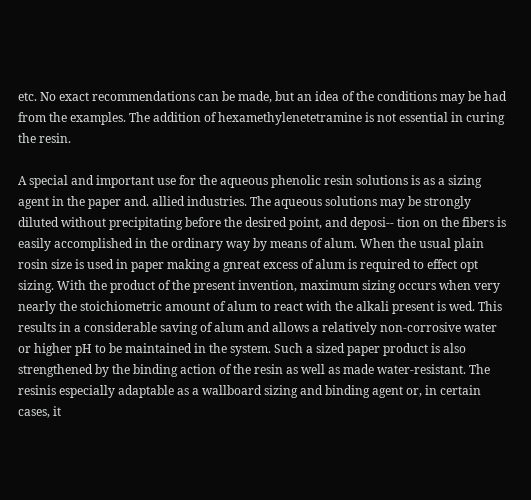etc. No exact recommendations can be made, but an idea of the conditions may be had from the examples. The addition of hexamethylenetetramine is not essential in curing the resin.

A special and important use for the aqueous phenolic resin solutions is as a sizing agent in the paper and. allied industries. The aqueous solutions may be strongly diluted without precipitating before the desired point, and deposi-- tion on the fibers is easily accomplished in the ordinary way by means of alum. When the usual plain rosin size is used in paper making a gnreat excess of alum is required to effect opt sizing. With the product of the present invention, maximum sizing occurs when very nearly the stoichiometric amount of alum to react with the alkali present is wed. This results in a considerable saving of alum and allows a relatively non-corrosive water or higher pH to be maintained in the system. Such a sized paper product is also strengthened by the binding action of the resin as well as made water-resistant. The resinis especially adaptable as a wallboard sizing and binding agent or, in certain cases, it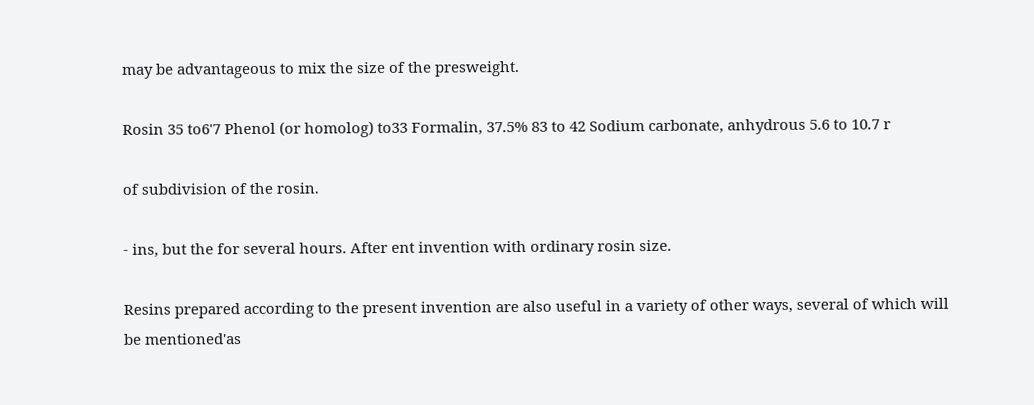may be advantageous to mix the size of the presweight.

Rosin 35 to6'7 Phenol (or homolog) to33 Formalin, 37.5% 83 to 42 Sodium carbonate, anhydrous 5.6 to 10.7 r

of subdivision of the rosin.

- ins, but the for several hours. After ent invention with ordinary rosin size.

Resins prepared according to the present invention are also useful in a variety of other ways, several of which will be mentioned'as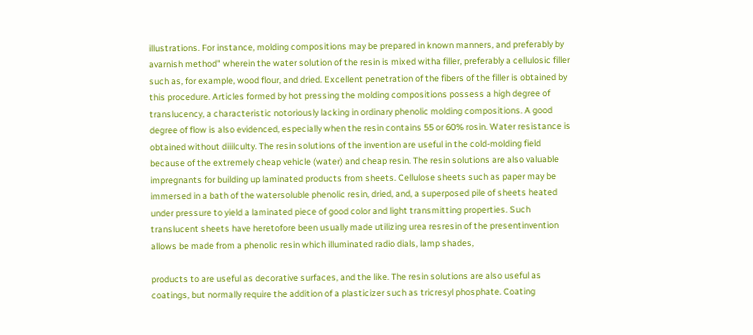illustrations. For instance, molding compositions may be prepared in known manners, and preferably by avarnish method" wherein the water solution of the resin is mixed witha filler, preferably a cellulosic filler such as, for example, wood flour, and dried. Excellent penetration of the fibers of the filler is obtained by this procedure. Articles formed by hot pressing the molding compositions possess a high degree of translucency, a characteristic notoriously lacking in ordinary phenolic molding compositions. A good degree of flow is also evidenced, especially when the resin contains 55 or 60% rosin. Water resistance is obtained without diiilculty. The resin solutions of the invention are useful in the cold-molding field because of the extremely cheap vehicle (water) and cheap resin. The resin solutions are also valuable impregnants for building up laminated products from sheets. Cellulose sheets such as paper may be immersed in a bath of the watersoluble phenolic resin, dried, and, a superposed pile of sheets heated under pressure to yield a laminated piece of good color and light transmitting properties. Such translucent sheets have heretofore been usually made utilizing urea resresin of the presentinvention allows be made from a phenolic resin which illuminated radio dials, lamp shades,

products to are useful as decorative surfaces, and the like. The resin solutions are also useful as coatings, but normally require the addition of a plasticizer such as tricresyl phosphate. Coating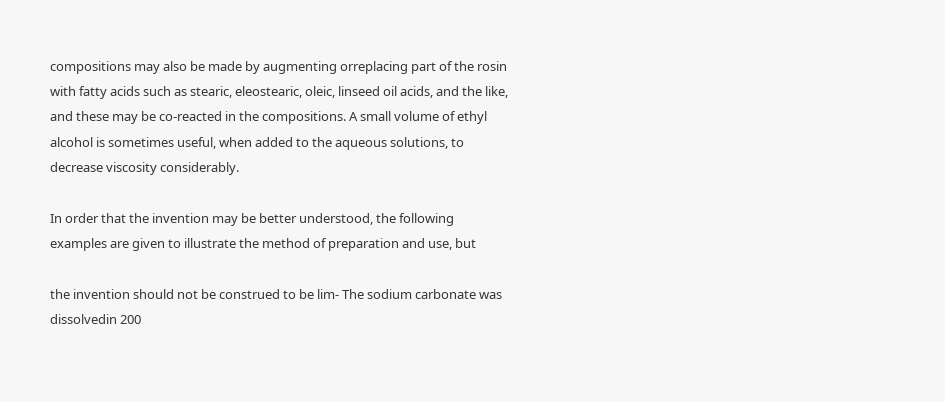compositions may also be made by augmenting orreplacing part of the rosin with fatty acids such as stearic, eleostearic, oleic, linseed oil acids, and the like, and these may be co-reacted in the compositions. A small volume of ethyl alcohol is sometimes useful, when added to the aqueous solutions, to decrease viscosity considerably.

In order that the invention may be better understood, the following examples are given to illustrate the method of preparation and use, but

the invention should not be construed to be lim- The sodium carbonate was dissolvedin 200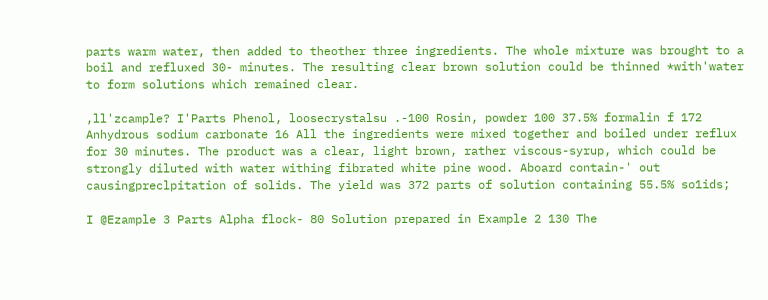parts warm water, then added to theother three ingredients. The whole mixture was brought to a boil and refluxed 30- minutes. The resulting clear brown solution could be thinned *with'water to form solutions which remained clear.

,ll'zcample? I'Parts Phenol, loosecrystalsu .-100 Rosin, powder 100 37.5% formalin f 172 Anhydrous sodium carbonate 16 All the ingredients were mixed together and boiled under reflux for 30 minutes. The product was a clear, light brown, rather viscous-syrup, which could be strongly diluted with water withing fibrated white pine wood. Aboard contain-' out causingpreclpitation of solids. The yield was 372 parts of solution containing 55.5% so1ids;

I @Ezample 3 Parts Alpha flock- 80 Solution prepared in Example 2 130 The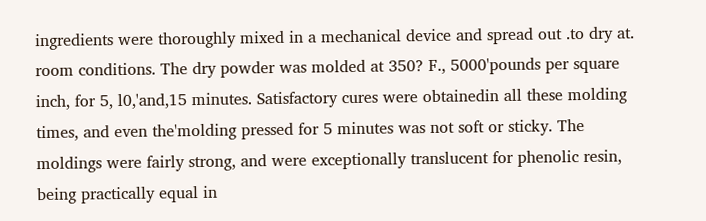ingredients were thoroughly mixed in a mechanical device and spread out .to dry at. room conditions. The dry powder was molded at 350? F., 5000'pounds per square inch, for 5, l0,'and,15 minutes. Satisfactory cures were obtainedin all these molding times, and even the'molding pressed for 5 minutes was not soft or sticky. The moldings were fairly strong, and were exceptionally translucent for phenolic resin, being practically equal in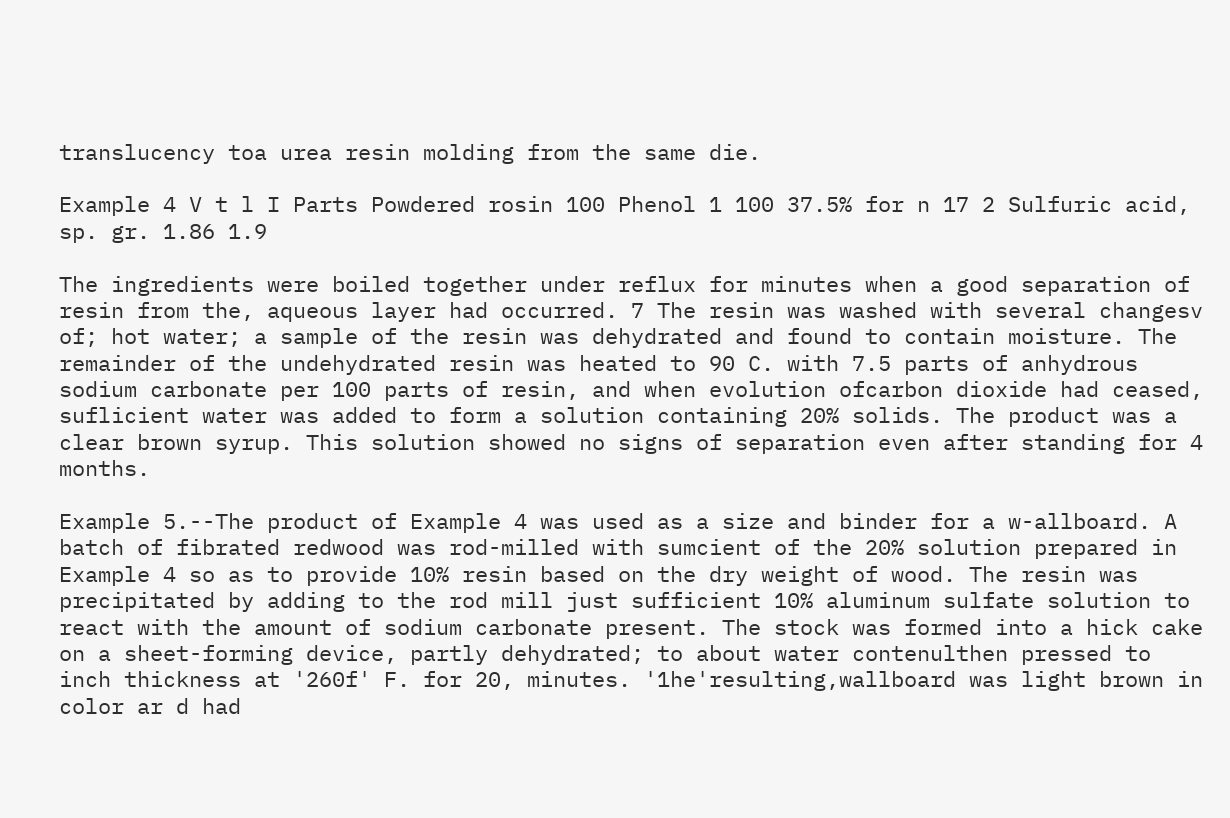translucency toa urea resin molding from the same die.

Example 4 V t l I Parts Powdered rosin 100 Phenol 1 100 37.5% for n 17 2 Sulfuric acid, sp. gr. 1.86 1.9

The ingredients were boiled together under reflux for minutes when a good separation of resin from the, aqueous layer had occurred. 7 The resin was washed with several changesv of; hot water; a sample of the resin was dehydrated and found to contain moisture. The remainder of the undehydrated resin was heated to 90 C. with 7.5 parts of anhydrous sodium carbonate per 100 parts of resin, and when evolution ofcarbon dioxide had ceased, suflicient water was added to form a solution containing 20% solids. The product was a clear brown syrup. This solution showed no signs of separation even after standing for 4 months.

Example 5.--The product of Example 4 was used as a size and binder for a w-allboard. A batch of fibrated redwood was rod-milled with sumcient of the 20% solution prepared in Example 4 so as to provide 10% resin based on the dry weight of wood. The resin was precipitated by adding to the rod mill just sufficient 10% aluminum sulfate solution to react with the amount of sodium carbonate present. The stock was formed into a hick cake on a sheet-forming device, partly dehydrated; to about water contenulthen pressed to inch thickness at '260f' F. for 20, minutes. '1he'resulting,wallboard was light brown in color ar d had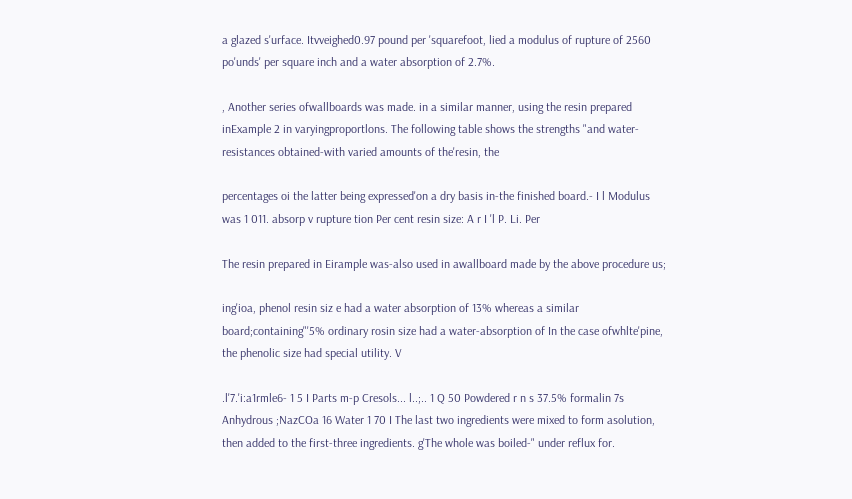a glazed s'urface. Itvveighed0.97 pound per 'squarefoot, lied a modulus of rupture of 2560 po'unds' per square inch and a water absorption of 2.7%.

, Another series ofwallboards was made. in a similar manner, using the resin prepared inExample 2 in varyingproportlons. The following table shows the strengths "and water-resistances obtained-with varied amounts of the'resin, the

percentages oi the latter being expressed'on a dry basis in-the finished board.- I l Modulus was 1 011. absorp v rupture tion Per cent resin size: A r I 'l P. Li. Per

The resin prepared in Eirample was-also used in awallboard made by the above procedure us;

ing'ioa, phenol resin siz e had a water absorption of 13% whereas a similar board;containing"'5% ordinary rosin size had a water-absorption of In the case ofwhlte'pine, the phenolic size had special utility. V

.l'7.'i:a1rmle6- 1 5 I Parts m-p Cresols... l..;.. 1 Q 50 Powdered r n s 37.5% formalin 7s Anhydrous ;NazCOa 16 Water 1 70 I The last two ingredients were mixed to form asolution, then added to the first-three ingredients. g'The whole was boiled-" under reflux for.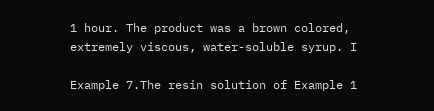1 hour. The product was a brown colored, extremely viscous, water-soluble syrup. I

Example 7.The resin solution of Example 1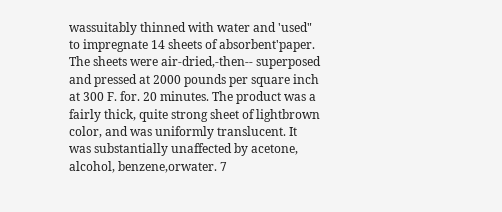wassuitably thinned with water and 'used" to impregnate 14 sheets of absorbent'paper. The sheets were air-dried,-then-- superposed and pressed at 2000 pounds per square inch at 300 F. for. 20 minutes. The product was a fairly thick, quite strong sheet of lightbrown color, and was uniformly translucent. It was substantially unaffected by acetone, alcohol, benzene,orwater. 7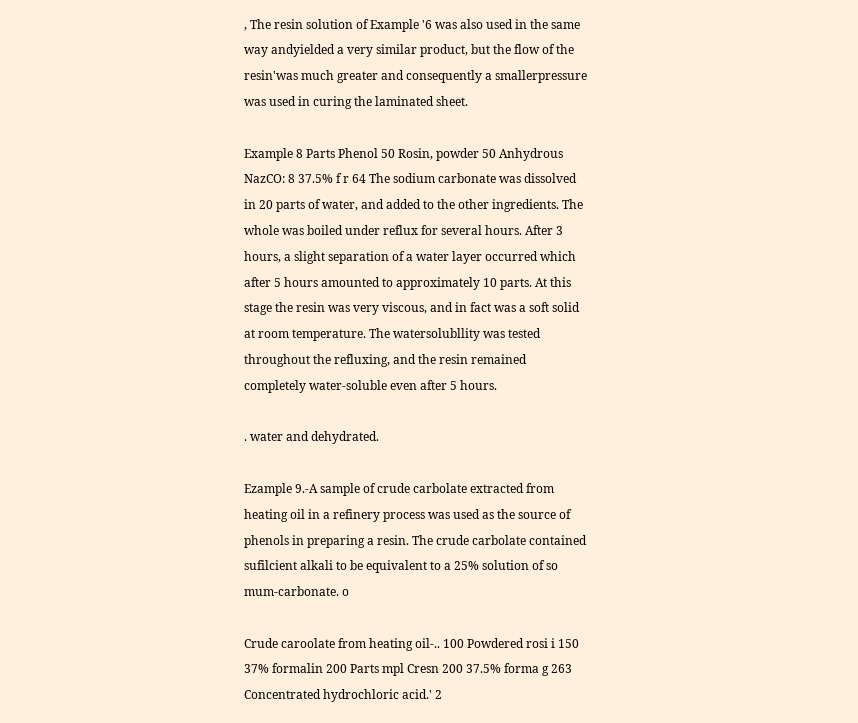, The resin solution of Example '6 was also used in the same way andyielded a very similar product, but the flow of the resin'was much greater and consequently a smallerpressure was used in curing the laminated sheet.

Example 8 Parts Phenol 50 Rosin, powder 50 Anhydrous NazCO: 8 37.5% f r 64 The sodium carbonate was dissolved in 20 parts of water, and added to the other ingredients. The whole was boiled under reflux for several hours. After 3 hours, a slight separation of a water layer occurred which after 5 hours amounted to approximately 10 parts. At this stage the resin was very viscous, and in fact was a soft solid at room temperature. The watersolubllity was tested throughout the refluxing, and the resin remained completely water-soluble even after 5 hours.

. water and dehydrated.

Ezample 9.-A sample of crude carbolate extracted from heating oil in a refinery process was used as the source of phenols in preparing a resin. The crude carbolate contained sufilcient alkali to be equivalent to a 25% solution of so mum-carbonate. o

Crude caroolate from heating oil-.. 100 Powdered rosi i 150 37% formalin 200 Parts mpl Cresn 200 37.5% forma g 263 Concentrated hydrochloric acid.' 2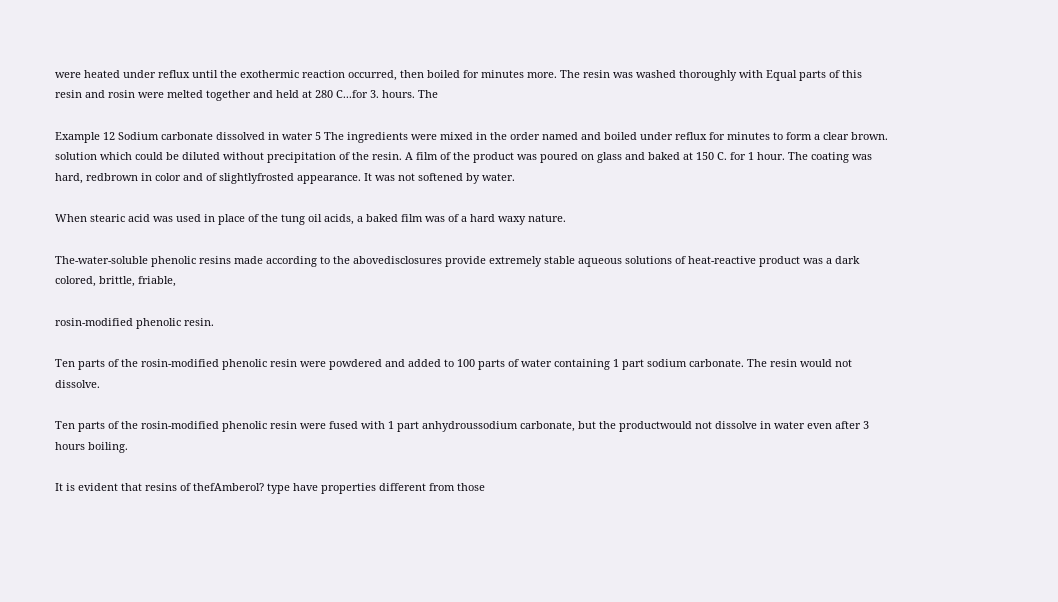were heated under reflux until the exothermic reaction occurred, then boiled for minutes more. The resin was washed thoroughly with Equal parts of this resin and rosin were melted together and held at 280 C...for 3. hours. The

Example 12 Sodium carbonate dissolved in water 5 The ingredients were mixed in the order named and boiled under reflux for minutes to form a clear brown. solution which could be diluted without precipitation of the resin. A film of the product was poured on glass and baked at 150 C. for 1 hour. The coating was hard, redbrown in color and of slightlyfrosted appearance. It was not softened by water.

When stearic acid was used in place of the tung oil acids, a baked film was of a hard waxy nature.

The-water-soluble phenolic resins made according to the abovedisclosures provide extremely stable aqueous solutions of heat-reactive product was a dark colored, brittle, friable,

rosin-modified phenolic resin.

Ten parts of the rosin-modified phenolic resin were powdered and added to 100 parts of water containing 1 part sodium carbonate. The resin would not dissolve.

Ten parts of the rosin-modified phenolic resin were fused with 1 part anhydroussodium carbonate, but the productwould not dissolve in water even after 3 hours boiling.

It is evident that resins of thefAmberol? type have properties different from those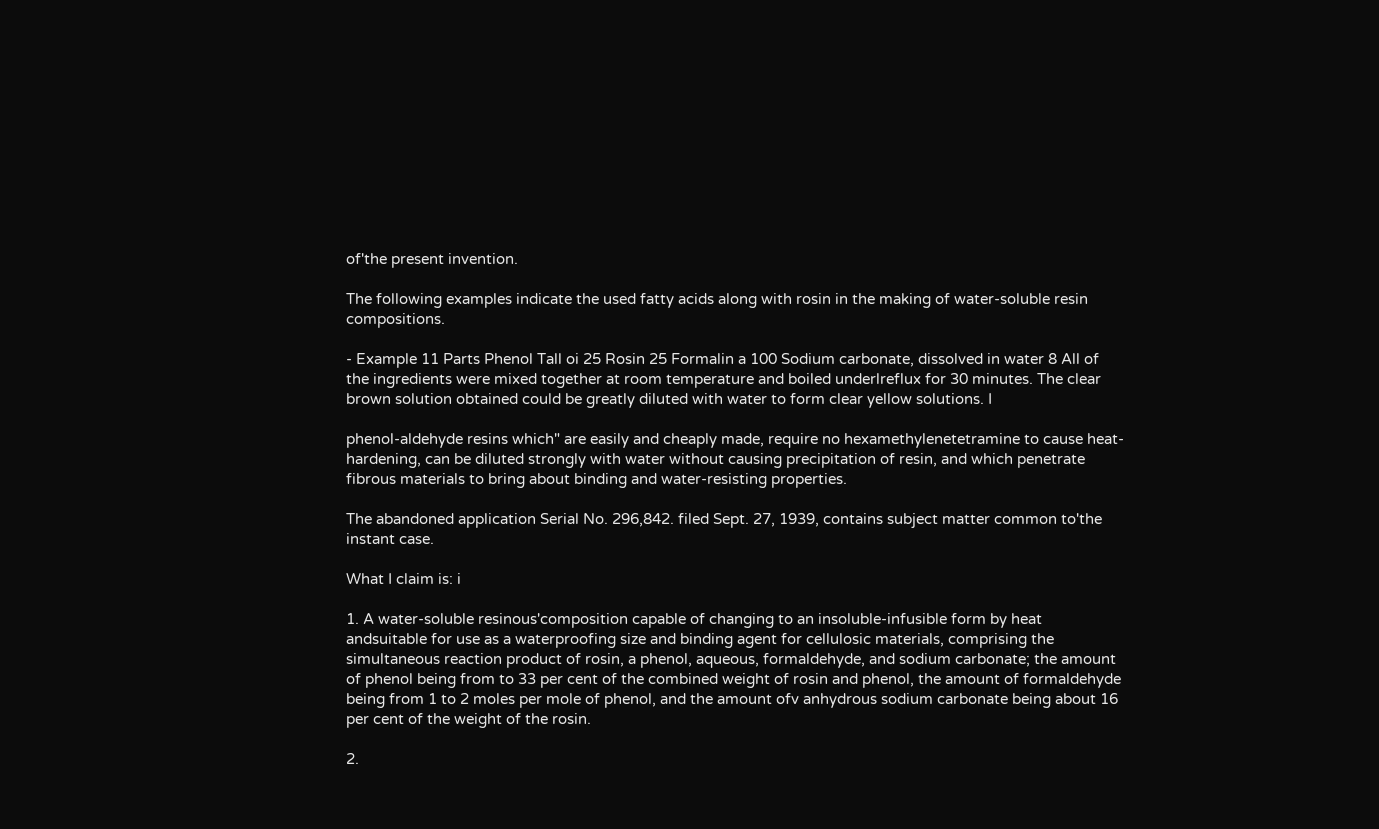of'the present invention.

The following examples indicate the used fatty acids along with rosin in the making of water-soluble resin compositions.

- Example 11 Parts Phenol Tall oi 25 Rosin 25 Formalin a 100 Sodium carbonate, dissolved in water 8 All of the ingredients were mixed together at room temperature and boiled underlreflux for 30 minutes. The clear brown solution obtained could be greatly diluted with water to form clear yellow solutions. I

phenol-aldehyde resins which" are easily and cheaply made, require no hexamethylenetetramine to cause heat-hardening, can be diluted strongly with water without causing precipitation of resin, and which penetrate fibrous materials to bring about binding and water-resisting properties.

The abandoned application Serial No. 296,842. filed Sept. 27, 1939, contains subject matter common to'the instant case.

What I claim is: i

1. A water-soluble resinous'composition capable of changing to an insoluble-infusible form by heat andsuitable for use as a waterproofing size and binding agent for cellulosic materials, comprising the simultaneous reaction product of rosin, a phenol, aqueous, formaldehyde, and sodium carbonate; the amount of phenol being from to 33 per cent of the combined weight of rosin and phenol, the amount of formaldehyde being from 1 to 2 moles per mole of phenol, and the amount ofv anhydrous sodium carbonate being about 16 per cent of the weight of the rosin.

2.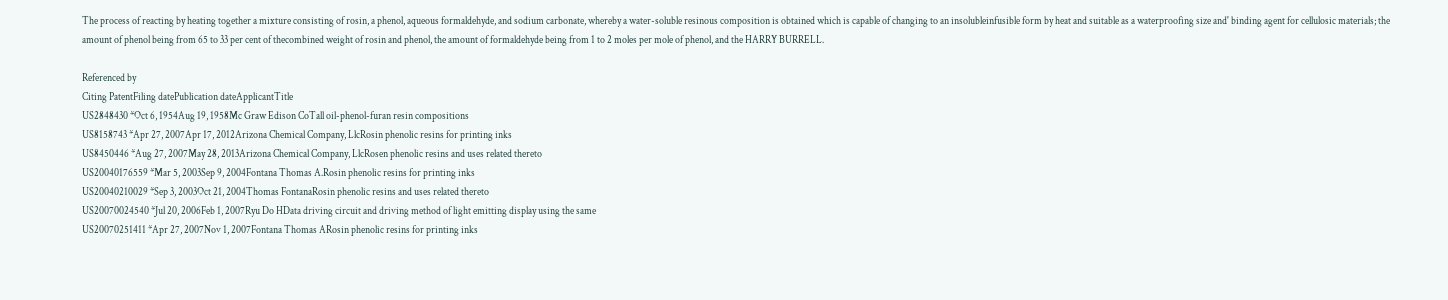The process of reacting by heating together a mixture consisting of rosin, a phenol, aqueous formaldehyde, and sodium carbonate, whereby a water-soluble resinous composition is obtained which is capable of changing to an insolubleinfusible form by heat and suitable as a waterproofing size and' binding agent for cellulosic materials; the amount of phenol being from 65 to 33 per cent of thecombined weight of rosin and phenol, the amount of formaldehyde being from 1 to 2 moles per mole of phenol, and the HARRY BURRELL.

Referenced by
Citing PatentFiling datePublication dateApplicantTitle
US2848430 *Oct 6, 1954Aug 19, 1958Mc Graw Edison CoTall oil-phenol-furan resin compositions
US8158743 *Apr 27, 2007Apr 17, 2012Arizona Chemical Company, LlcRosin phenolic resins for printing inks
US8450446 *Aug 27, 2007May 28, 2013Arizona Chemical Company, LlcRosen phenolic resins and uses related thereto
US20040176559 *Mar 5, 2003Sep 9, 2004Fontana Thomas A.Rosin phenolic resins for printing inks
US20040210029 *Sep 3, 2003Oct 21, 2004Thomas FontanaRosin phenolic resins and uses related thereto
US20070024540 *Jul 20, 2006Feb 1, 2007Ryu Do HData driving circuit and driving method of light emitting display using the same
US20070251411 *Apr 27, 2007Nov 1, 2007Fontana Thomas ARosin phenolic resins for printing inks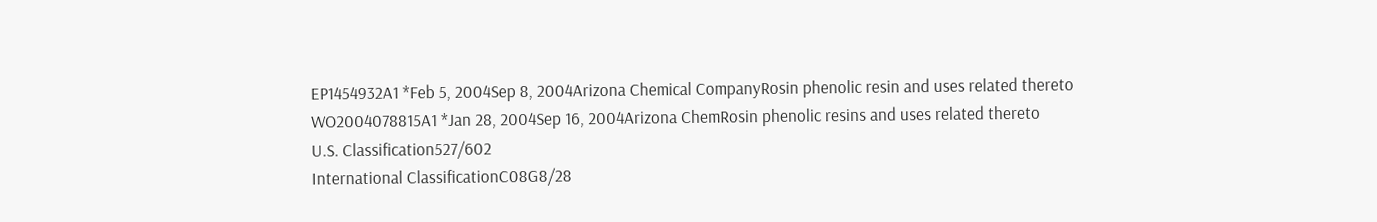EP1454932A1 *Feb 5, 2004Sep 8, 2004Arizona Chemical CompanyRosin phenolic resin and uses related thereto
WO2004078815A1 *Jan 28, 2004Sep 16, 2004Arizona ChemRosin phenolic resins and uses related thereto
U.S. Classification527/602
International ClassificationC08G8/28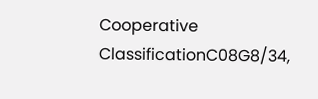Cooperative ClassificationC08G8/34,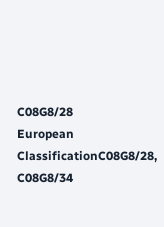C08G8/28
European ClassificationC08G8/28, C08G8/34